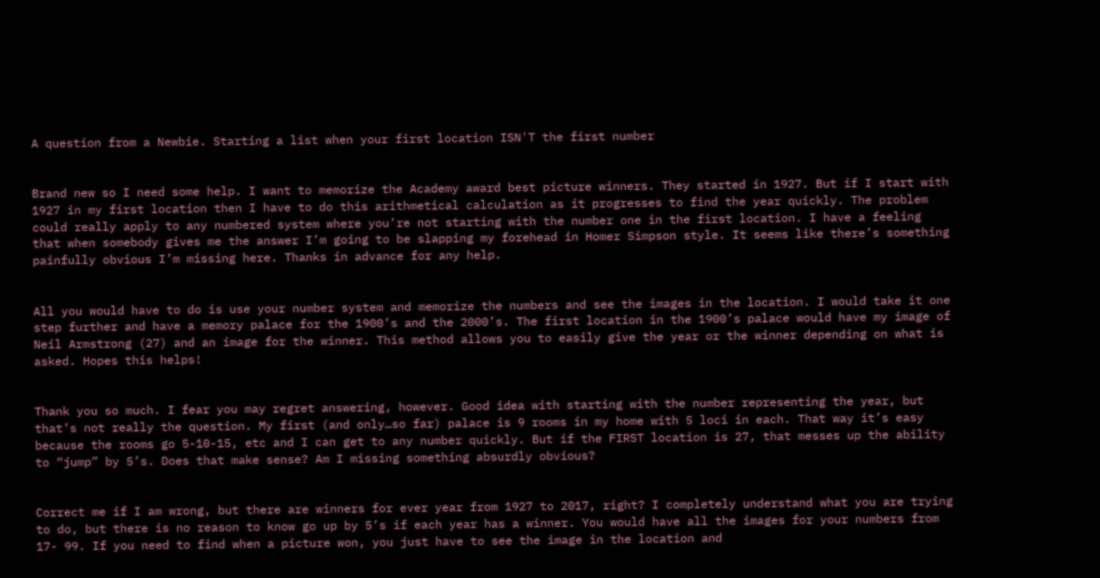A question from a Newbie. Starting a list when your first location ISN'T the first number


Brand new so I need some help. I want to memorize the Academy award best picture winners. They started in 1927. But if I start with 1927 in my first location then I have to do this arithmetical calculation as it progresses to find the year quickly. The problem could really apply to any numbered system where you’re not starting with the number one in the first location. I have a feeling that when somebody gives me the answer I’m going to be slapping my forehead in Homer Simpson style. It seems like there’s something painfully obvious I’m missing here. Thanks in advance for any help.


All you would have to do is use your number system and memorize the numbers and see the images in the location. I would take it one step further and have a memory palace for the 1900’s and the 2000’s. The first location in the 1900’s palace would have my image of Neil Armstrong (27) and an image for the winner. This method allows you to easily give the year or the winner depending on what is asked. Hopes this helps!


Thank you so much. I fear you may regret answering, however. Good idea with starting with the number representing the year, but that’s not really the question. My first (and only…so far) palace is 9 rooms in my home with 5 loci in each. That way it’s easy because the rooms go 5-10-15, etc and I can get to any number quickly. But if the FIRST location is 27, that messes up the ability to “jump” by 5’s. Does that make sense? Am I missing something absurdly obvious?


Correct me if I am wrong, but there are winners for ever year from 1927 to 2017, right? I completely understand what you are trying to do, but there is no reason to know go up by 5’s if each year has a winner. You would have all the images for your numbers from 17- 99. If you need to find when a picture won, you just have to see the image in the location and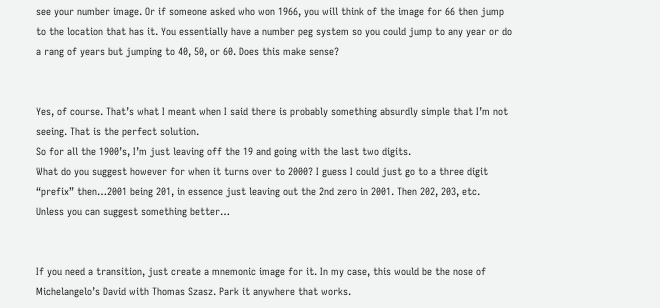see your number image. Or if someone asked who won 1966, you will think of the image for 66 then jump to the location that has it. You essentially have a number peg system so you could jump to any year or do a rang of years but jumping to 40, 50, or 60. Does this make sense?


Yes, of course. That’s what I meant when I said there is probably something absurdly simple that I’m not seeing. That is the perfect solution.
So for all the 1900’s, I’m just leaving off the 19 and going with the last two digits.
What do you suggest however for when it turns over to 2000? I guess I could just go to a three digit “prefix” then…2001 being 201, in essence just leaving out the 2nd zero in 2001. Then 202, 203, etc.
Unless you can suggest something better…


If you need a transition, just create a mnemonic image for it. In my case, this would be the nose of Michelangelo’s David with Thomas Szasz. Park it anywhere that works.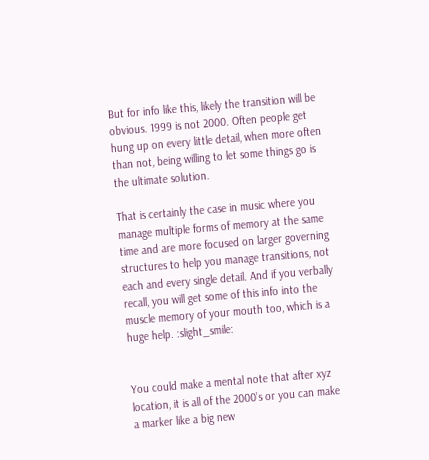But for info like this, likely the transition will be obvious. 1999 is not 2000. Often people get hung up on every little detail, when more often than not, being willing to let some things go is the ultimate solution.

That is certainly the case in music where you manage multiple forms of memory at the same time and are more focused on larger governing structures to help you manage transitions, not each and every single detail. And if you verbally recall, you will get some of this info into the muscle memory of your mouth too, which is a huge help. :slight_smile:


You could make a mental note that after xyz location, it is all of the 2000’s or you can make a marker like a big new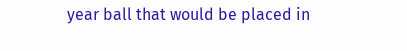year ball that would be placed in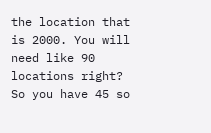the location that is 2000. You will need like 90 locations right? So you have 45 so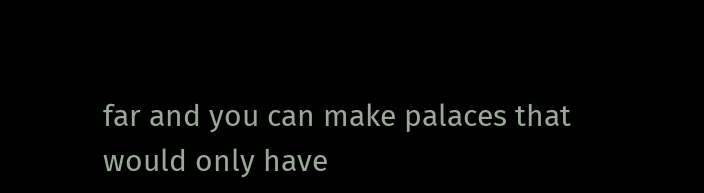far and you can make palaces that would only have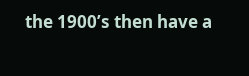the 1900’s then have a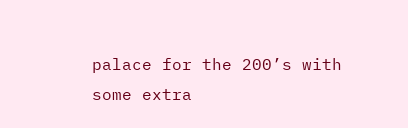palace for the 200’s with some extra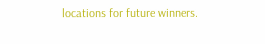locations for future winners.